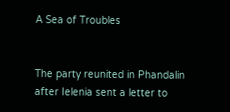A Sea of Troubles


The party reunited in Phandalin after Ielenia sent a letter to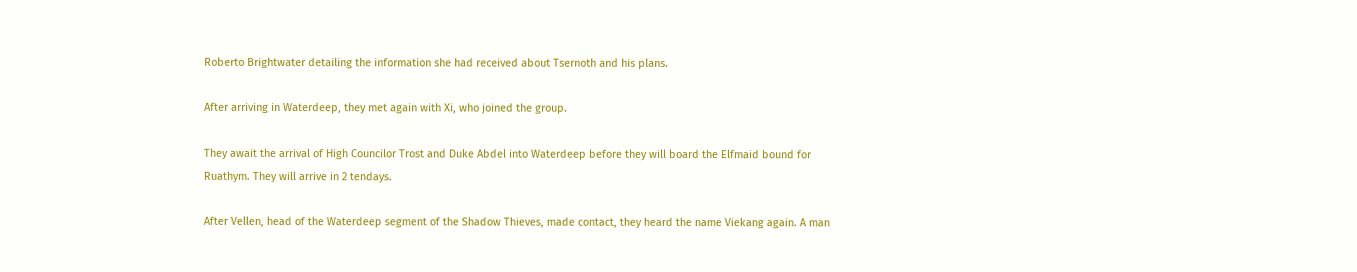Roberto Brightwater detailing the information she had received about Tsernoth and his plans.

After arriving in Waterdeep, they met again with Xi, who joined the group.

They await the arrival of High Councilor Trost and Duke Abdel into Waterdeep before they will board the Elfmaid bound for Ruathym. They will arrive in 2 tendays.

After Vellen, head of the Waterdeep segment of the Shadow Thieves, made contact, they heard the name Viekang again. A man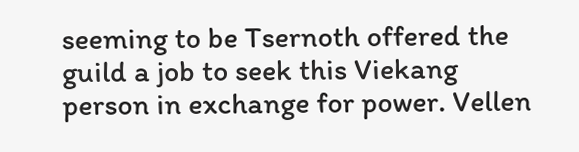seeming to be Tsernoth offered the guild a job to seek this Viekang person in exchange for power. Vellen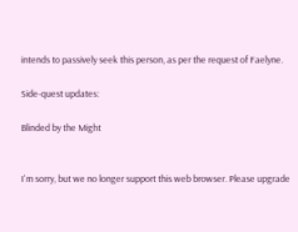intends to passively seek this person, as per the request of Faelyne.

Side-quest updates:

Blinded by the Might


I'm sorry, but we no longer support this web browser. Please upgrade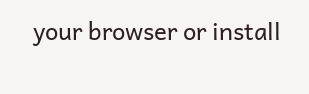your browser or install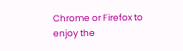Chrome or Firefox to enjoy the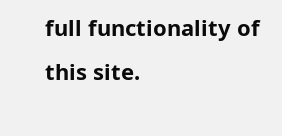full functionality of this site.